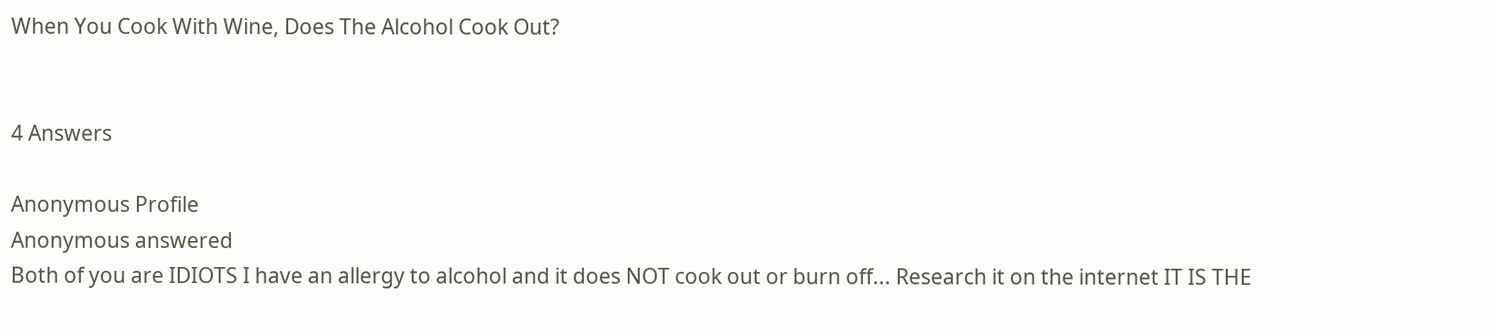When You Cook With Wine, Does The Alcohol Cook Out?


4 Answers

Anonymous Profile
Anonymous answered
Both of you are IDIOTS I have an allergy to alcohol and it does NOT cook out or burn off... Research it on the internet IT IS THE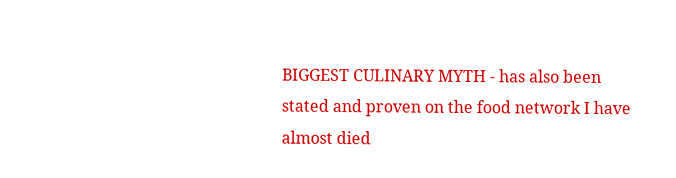BIGGEST CULINARY MYTH - has also been stated and proven on the food network I have almost died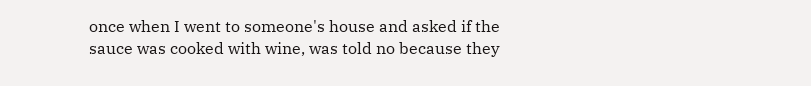once when I went to someone's house and asked if the sauce was cooked with wine, was told no because they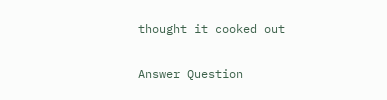thought it cooked out

Answer Question